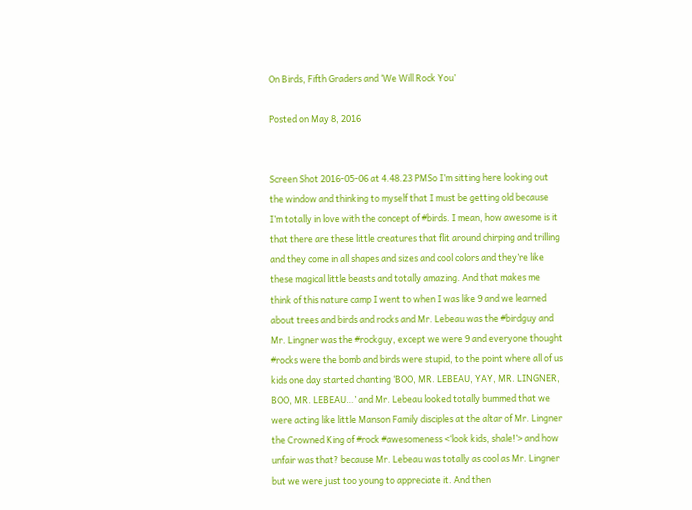On Birds, Fifth Graders and ‘We Will Rock You’

Posted on May 8, 2016


Screen Shot 2016-05-06 at 4.48.23 PMSo I’m sitting here looking out the window and thinking to myself that I must be getting old because I’m totally in love with the concept of #birds. I mean, how awesome is it that there are these little creatures that flit around chirping and trilling and they come in all shapes and sizes and cool colors and they’re like these magical little beasts and totally amazing. And that makes me think of this nature camp I went to when I was like 9 and we learned about trees and birds and rocks and Mr. Lebeau was the #birdguy and Mr. Lingner was the #rockguy, except we were 9 and everyone thought #rocks were the bomb and birds were stupid, to the point where all of us kids one day started chanting ‘BOO, MR. LEBEAU, YAY, MR. LINGNER, BOO, MR. LEBEAU…’ and Mr. Lebeau looked totally bummed that we were acting like little Manson Family disciples at the altar of Mr. Lingner the Crowned King of #rock #awesomeness <‘look kids, shale!’> and how unfair was that? because Mr. Lebeau was totally as cool as Mr. Lingner but we were just too young to appreciate it. And then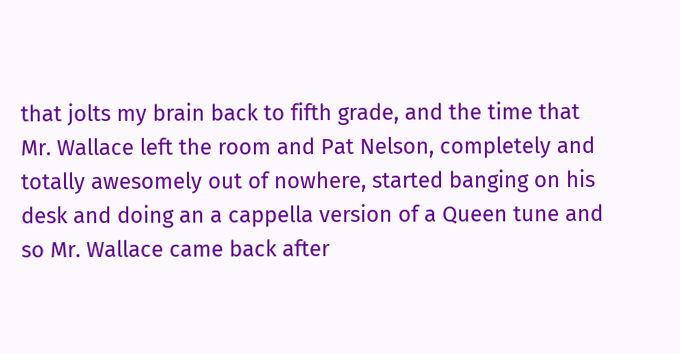that jolts my brain back to fifth grade, and the time that Mr. Wallace left the room and Pat Nelson, completely and totally awesomely out of nowhere, started banging on his desk and doing an a cappella version of a Queen tune and so Mr. Wallace came back after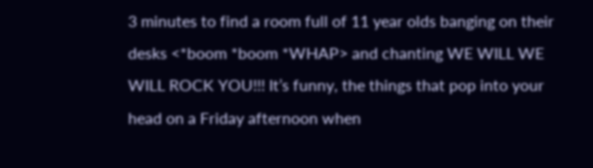3 minutes to find a room full of 11 year olds banging on their desks <*boom *boom *WHAP> and chanting WE WILL WE WILL ROCK YOU!!! It’s funny, the things that pop into your head on a Friday afternoon when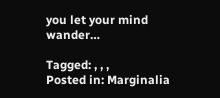you let your mind wander…

Tagged: , , ,
Posted in: Marginalia